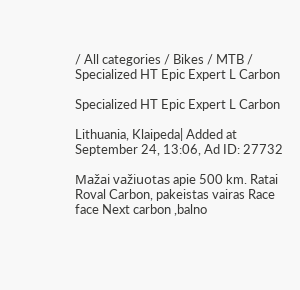/ All categories / Bikes / MTB / Specialized HT Epic Expert L Carbon

Specialized HT Epic Expert L Carbon

Lithuania, Klaipeda| Added at September 24, 13:06, Ad ID: 27732

Mažai važiuotas apie 500 km. Ratai Roval Carbon, pakeistas vairas Race face Next carbon ,balno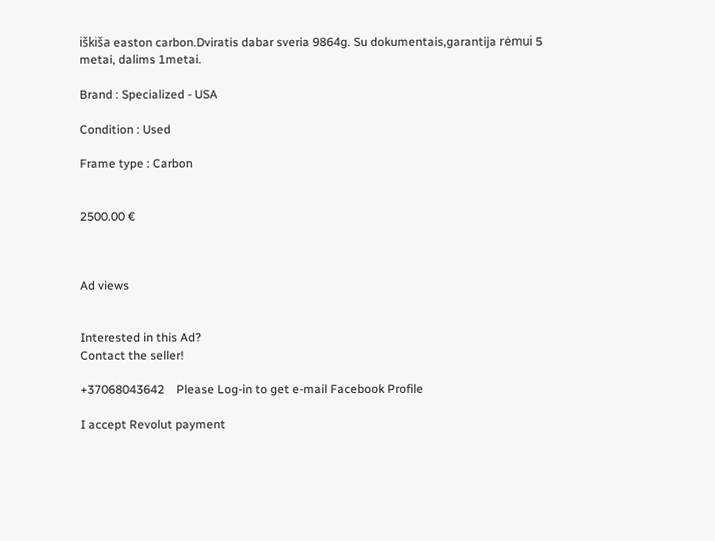iškiša easton carbon.Dviratis dabar sveria 9864g. Su dokumentais,garantija rėmui 5 metai, dalims 1metai.

Brand : Specialized - USA

Condition : Used

Frame type : Carbon


2500.00 €



Ad views


Interested in this Ad?
Contact the seller!

+37068043642    Please Log-in to get e-mail Facebook Profile

I accept Revolut payment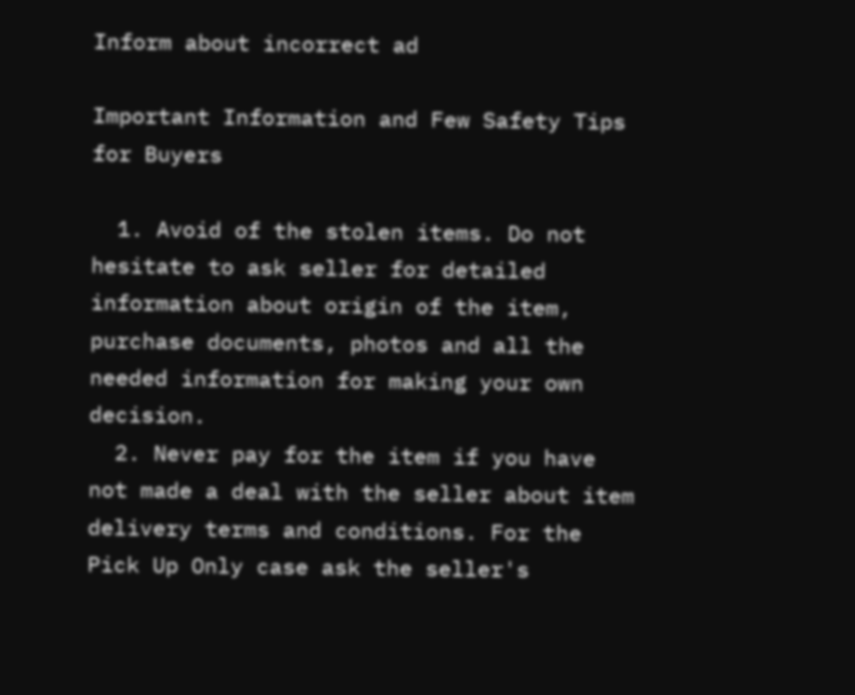Inform about incorrect ad

Important Information and Few Safety Tips for Buyers

  1. Avoid of the stolen items. Do not hesitate to ask seller for detailed information about origin of the item, purchase documents, photos and all the needed information for making your own decision.
  2. Never pay for the item if you have not made a deal with the seller about item delivery terms and conditions. For the Pick Up Only case ask the seller's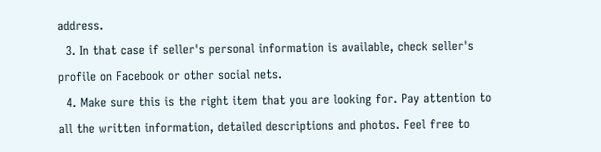address.
  3. In that case if seller's personal information is available, check seller's profile on Facebook or other social nets.
  4. Make sure this is the right item that you are looking for. Pay attention to all the written information, detailed descriptions and photos. Feel free to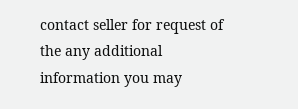contact seller for request of  the any additional information you may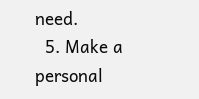need.
  5. Make a personal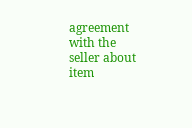agreement with the seller about item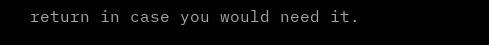return in case you would need it.